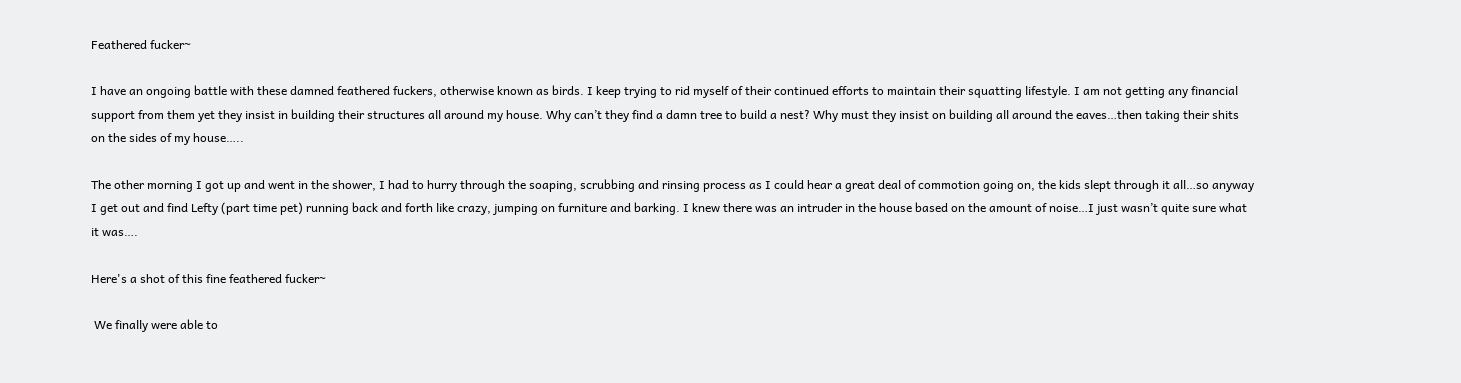Feathered fucker~

I have an ongoing battle with these damned feathered fuckers, otherwise known as birds. I keep trying to rid myself of their continued efforts to maintain their squatting lifestyle. I am not getting any financial support from them yet they insist in building their structures all around my house. Why can’t they find a damn tree to build a nest? Why must they insist on building all around the eaves…then taking their shits on the sides of my house…..

The other morning I got up and went in the shower, I had to hurry through the soaping, scrubbing and rinsing process as I could hear a great deal of commotion going on, the kids slept through it all…so anyway I get out and find Lefty (part time pet) running back and forth like crazy, jumping on furniture and barking. I knew there was an intruder in the house based on the amount of noise…I just wasn’t quite sure what it was….

Here's a shot of this fine feathered fucker~

 We finally were able to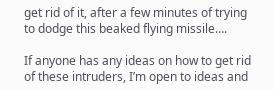get rid of it, after a few minutes of trying to dodge this beaked flying missile….

If anyone has any ideas on how to get rid of these intruders, I’m open to ideas and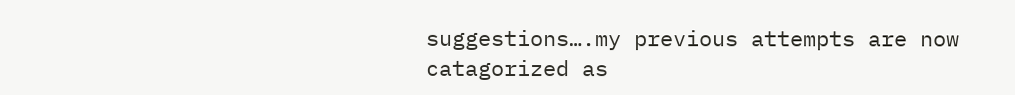suggestions….my previous attempts are now catagorized as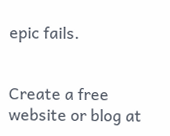epic fails.


Create a free website or blog at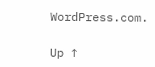WordPress.com.

Up ↑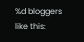%d bloggers like this: